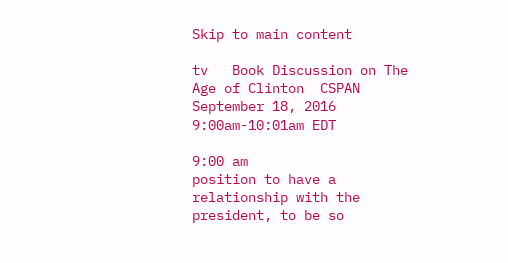Skip to main content

tv   Book Discussion on The Age of Clinton  CSPAN  September 18, 2016 9:00am-10:01am EDT

9:00 am
position to have a relationship with the president, to be so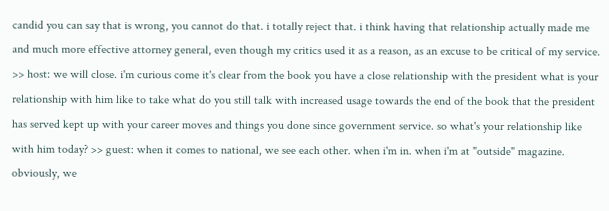candid you can say that is wrong, you cannot do that. i totally reject that. i think having that relationship actually made me and much more effective attorney general, even though my critics used it as a reason, as an excuse to be critical of my service. >> host: we will close. i'm curious come it's clear from the book you have a close relationship with the president what is your relationship with him like to take what do you still talk with increased usage towards the end of the book that the president has served kept up with your career moves and things you done since government service. so what's your relationship like with him today? >> guest: when it comes to national, we see each other. when i'm in. when i'm at "outside" magazine. obviously, we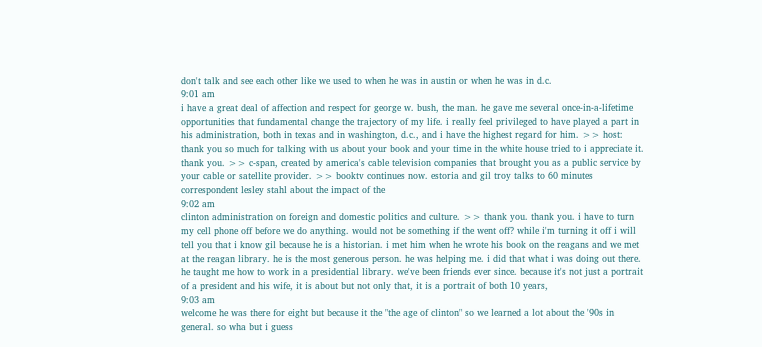don't talk and see each other like we used to when he was in austin or when he was in d.c.
9:01 am
i have a great deal of affection and respect for george w. bush, the man. he gave me several once-in-a-lifetime opportunities that fundamental change the trajectory of my life. i really feel privileged to have played a part in his administration, both in texas and in washington, d.c., and i have the highest regard for him. >> host: thank you so much for talking with us about your book and your time in the white house tried to i appreciate it. thank you. >> c-span, created by america's cable television companies that brought you as a public service by your cable or satellite provider. >> booktv continues now. estoria and gil troy talks to 60 minutes correspondent lesley stahl about the impact of the
9:02 am
clinton administration on foreign and domestic politics and culture. >> thank you. thank you. i have to turn my cell phone off before we do anything. would not be something if the went off? while i'm turning it off i will tell you that i know gil because he is a historian. i met him when he wrote his book on the reagans and we met at the reagan library. he is the most generous person. he was helping me. i did that what i was doing out there. he taught me how to work in a presidential library. we've been friends ever since. because it's not just a portrait of a president and his wife, it is about but not only that, it is a portrait of both 10 years,
9:03 am
welcome he was there for eight but because it the "the age of clinton" so we learned a lot about the '90s in general. so wha but i guess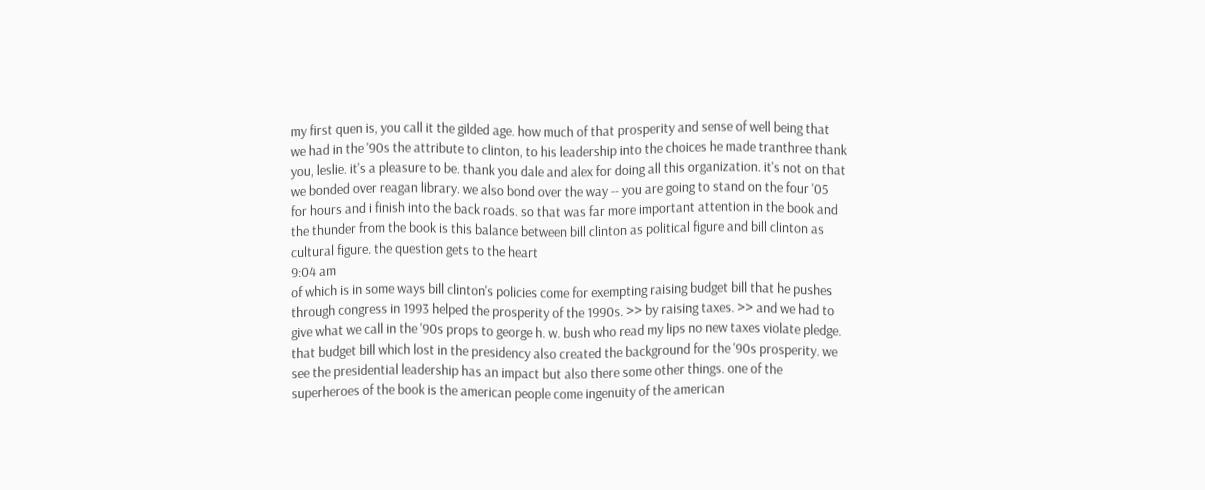my first quen is, you call it the gilded age. how much of that prosperity and sense of well being that we had in the '90s the attribute to clinton, to his leadership into the choices he made tranthree thank you, leslie. it's a pleasure to be. thank you dale and alex for doing all this organization. it's not on that we bonded over reagan library. we also bond over the way -- you are going to stand on the four '05 for hours and i finish into the back roads. so that was far more important attention in the book and the thunder from the book is this balance between bill clinton as political figure and bill clinton as cultural figure. the question gets to the heart
9:04 am
of which is in some ways bill clinton's policies come for exempting raising budget bill that he pushes through congress in 1993 helped the prosperity of the 1990s. >> by raising taxes. >> and we had to give what we call in the '90s props to george h. w. bush who read my lips no new taxes violate pledge. that budget bill which lost in the presidency also created the background for the '90s prosperity. we see the presidential leadership has an impact but also there some other things. one of the superheroes of the book is the american people come ingenuity of the american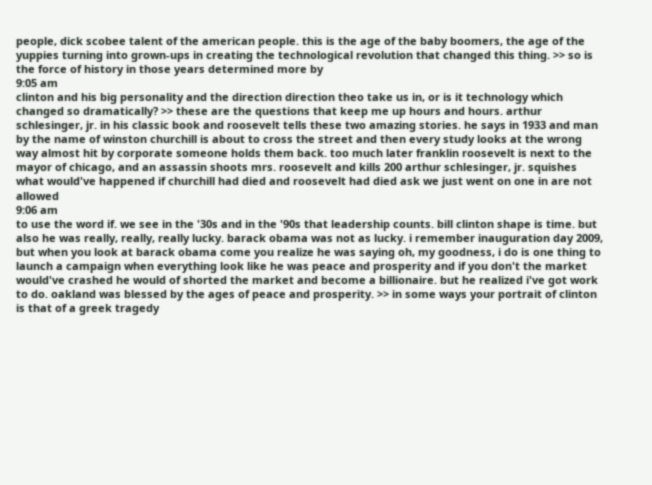people, dick scobee talent of the american people. this is the age of the baby boomers, the age of the yuppies turning into grown-ups in creating the technological revolution that changed this thing. >> so is the force of history in those years determined more by
9:05 am
clinton and his big personality and the direction direction theo take us in, or is it technology which changed so dramatically? >> these are the questions that keep me up hours and hours. arthur schlesinger, jr. in his classic book and roosevelt tells these two amazing stories. he says in 1933 and man by the name of winston churchill is about to cross the street and then every study looks at the wrong way almost hit by corporate someone holds them back. too much later franklin roosevelt is next to the mayor of chicago, and an assassin shoots mrs. roosevelt and kills 200 arthur schlesinger, jr. squishes what would've happened if churchill had died and roosevelt had died ask we just went on one in are not allowed
9:06 am
to use the word if. we see in the '30s and in the '90s that leadership counts. bill clinton shape is time. but also he was really, really, really lucky. barack obama was not as lucky. i remember inauguration day 2009, but when you look at barack obama come you realize he was saying oh, my goodness, i do is one thing to launch a campaign when everything look like he was peace and prosperity and if you don't the market would've crashed he would of shorted the market and become a billionaire. but he realized i've got work to do. oakland was blessed by the ages of peace and prosperity. >> in some ways your portrait of clinton is that of a greek tragedy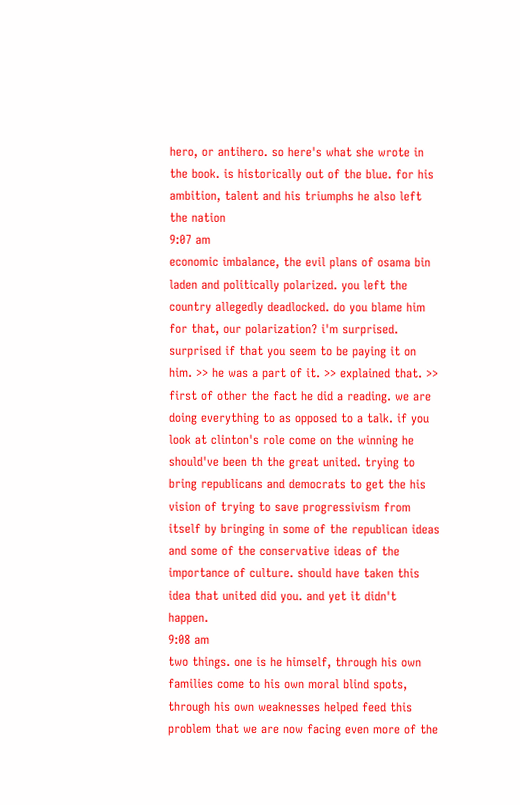hero, or antihero. so here's what she wrote in the book. is historically out of the blue. for his ambition, talent and his triumphs he also left the nation
9:07 am
economic imbalance, the evil plans of osama bin laden and politically polarized. you left the country allegedly deadlocked. do you blame him for that, our polarization? i'm surprised. surprised if that you seem to be paying it on him. >> he was a part of it. >> explained that. >> first of other the fact he did a reading. we are doing everything to as opposed to a talk. if you look at clinton's role come on the winning he should've been th the great united. trying to bring republicans and democrats to get the his vision of trying to save progressivism from itself by bringing in some of the republican ideas and some of the conservative ideas of the importance of culture. should have taken this idea that united did you. and yet it didn't happen.
9:08 am
two things. one is he himself, through his own families come to his own moral blind spots, through his own weaknesses helped feed this problem that we are now facing even more of the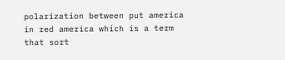polarization between put america in red america which is a term that sort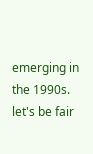emerging in the 1990s. let's be fair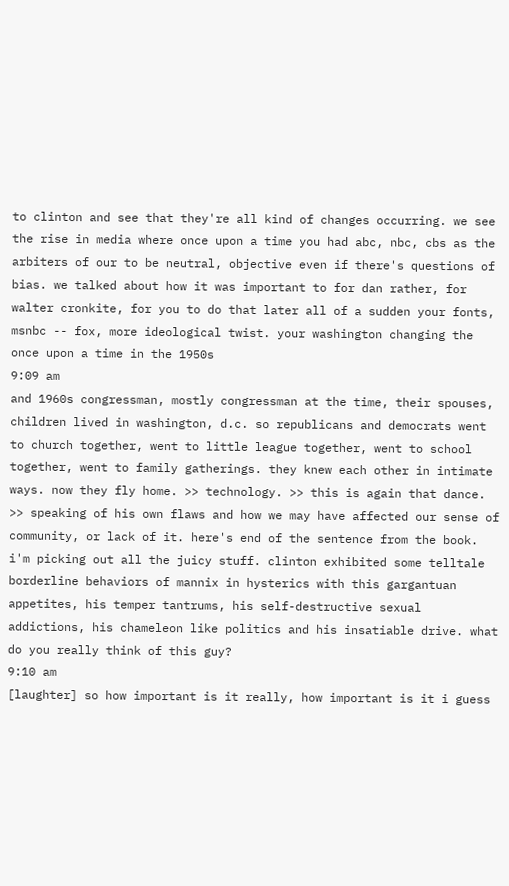to clinton and see that they're all kind of changes occurring. we see the rise in media where once upon a time you had abc, nbc, cbs as the arbiters of our to be neutral, objective even if there's questions of bias. we talked about how it was important to for dan rather, for walter cronkite, for you to do that later all of a sudden your fonts, msnbc -- fox, more ideological twist. your washington changing the once upon a time in the 1950s
9:09 am
and 1960s congressman, mostly congressman at the time, their spouses, children lived in washington, d.c. so republicans and democrats went to church together, went to little league together, went to school together, went to family gatherings. they knew each other in intimate ways. now they fly home. >> technology. >> this is again that dance. >> speaking of his own flaws and how we may have affected our sense of community, or lack of it. here's end of the sentence from the book. i'm picking out all the juicy stuff. clinton exhibited some telltale borderline behaviors of mannix in hysterics with this gargantuan appetites, his temper tantrums, his self-destructive sexual addictions, his chameleon like politics and his insatiable drive. what do you really think of this guy?
9:10 am
[laughter] so how important is it really, how important is it i guess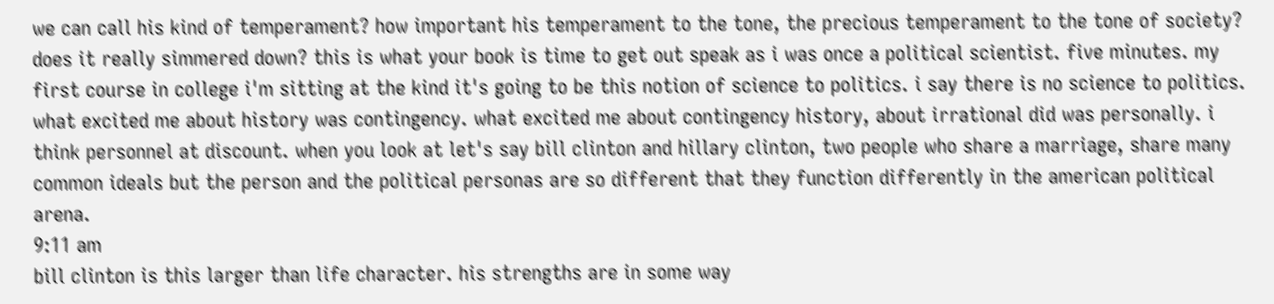we can call his kind of temperament? how important his temperament to the tone, the precious temperament to the tone of society? does it really simmered down? this is what your book is time to get out speak as i was once a political scientist. five minutes. my first course in college i'm sitting at the kind it's going to be this notion of science to politics. i say there is no science to politics. what excited me about history was contingency. what excited me about contingency history, about irrational did was personally. i think personnel at discount. when you look at let's say bill clinton and hillary clinton, two people who share a marriage, share many common ideals but the person and the political personas are so different that they function differently in the american political arena.
9:11 am
bill clinton is this larger than life character. his strengths are in some way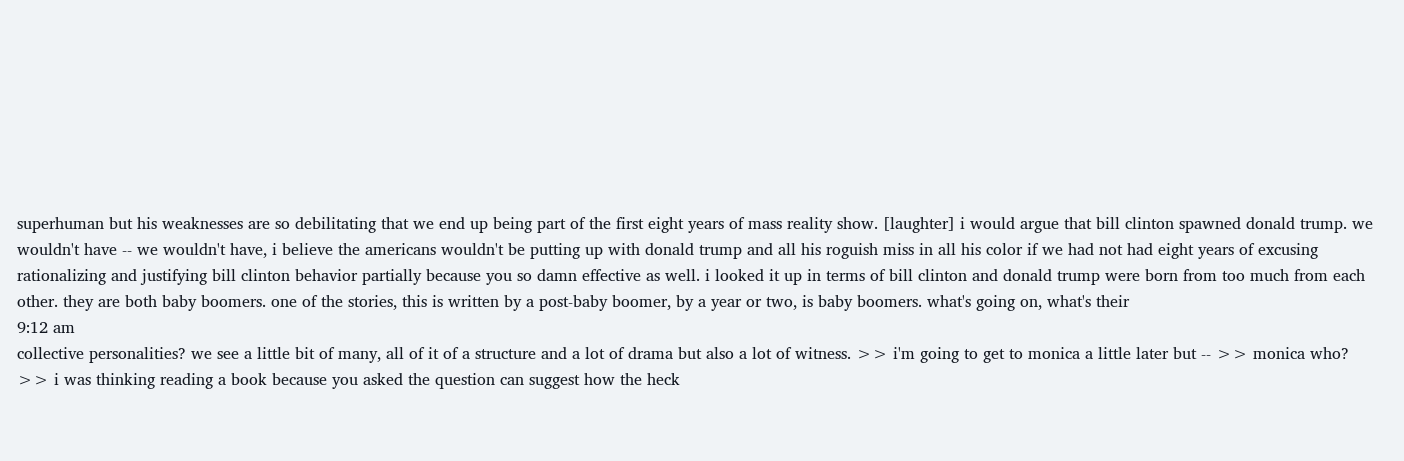superhuman but his weaknesses are so debilitating that we end up being part of the first eight years of mass reality show. [laughter] i would argue that bill clinton spawned donald trump. we wouldn't have -- we wouldn't have, i believe the americans wouldn't be putting up with donald trump and all his roguish miss in all his color if we had not had eight years of excusing rationalizing and justifying bill clinton behavior partially because you so damn effective as well. i looked it up in terms of bill clinton and donald trump were born from too much from each other. they are both baby boomers. one of the stories, this is written by a post-baby boomer, by a year or two, is baby boomers. what's going on, what's their
9:12 am
collective personalities? we see a little bit of many, all of it of a structure and a lot of drama but also a lot of witness. >> i'm going to get to monica a little later but -- >> monica who? >> i was thinking reading a book because you asked the question can suggest how the heck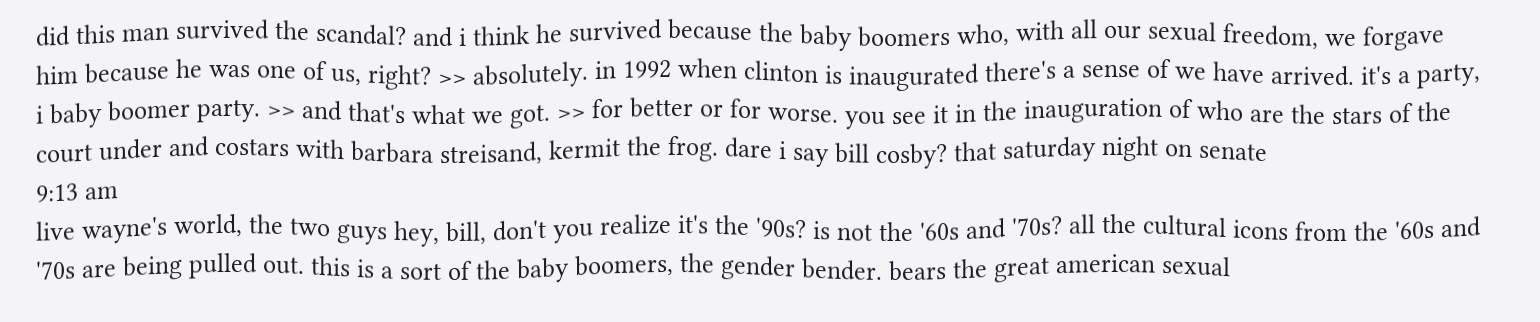did this man survived the scandal? and i think he survived because the baby boomers who, with all our sexual freedom, we forgave him because he was one of us, right? >> absolutely. in 1992 when clinton is inaugurated there's a sense of we have arrived. it's a party, i baby boomer party. >> and that's what we got. >> for better or for worse. you see it in the inauguration of who are the stars of the court under and costars with barbara streisand, kermit the frog. dare i say bill cosby? that saturday night on senate
9:13 am
live wayne's world, the two guys hey, bill, don't you realize it's the '90s? is not the '60s and '70s? all the cultural icons from the '60s and '70s are being pulled out. this is a sort of the baby boomers, the gender bender. bears the great american sexual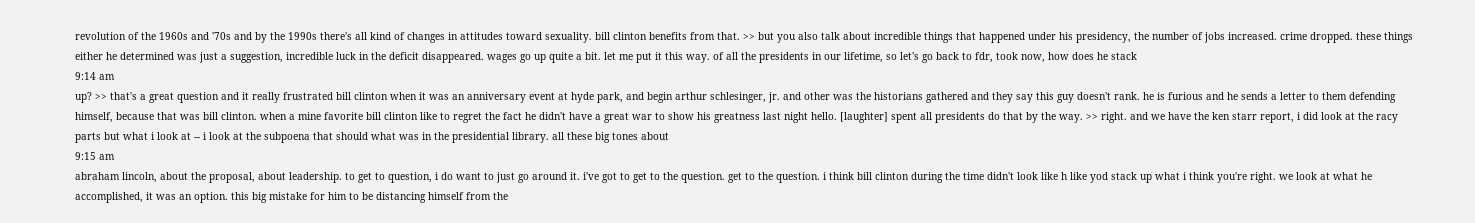revolution of the 1960s and '70s and by the 1990s there's all kind of changes in attitudes toward sexuality. bill clinton benefits from that. >> but you also talk about incredible things that happened under his presidency, the number of jobs increased. crime dropped. these things either he determined was just a suggestion, incredible luck in the deficit disappeared. wages go up quite a bit. let me put it this way. of all the presidents in our lifetime, so let's go back to fdr, took now, how does he stack
9:14 am
up? >> that's a great question and it really frustrated bill clinton when it was an anniversary event at hyde park, and begin arthur schlesinger, jr. and other was the historians gathered and they say this guy doesn't rank. he is furious and he sends a letter to them defending himself, because that was bill clinton. when a mine favorite bill clinton like to regret the fact he didn't have a great war to show his greatness last night hello. [laughter] spent all presidents do that by the way. >> right. and we have the ken starr report, i did look at the racy parts but what i look at -- i look at the subpoena that should what was in the presidential library. all these big tones about
9:15 am
abraham lincoln, about the proposal, about leadership. to get to question, i do want to just go around it. i've got to get to the question. get to the question. i think bill clinton during the time didn't look like h like yod stack up what i think you're right. we look at what he accomplished, it was an option. this big mistake for him to be distancing himself from the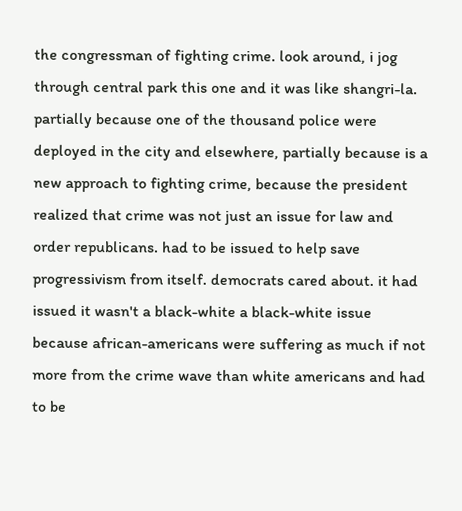the congressman of fighting crime. look around, i jog through central park this one and it was like shangri-la. partially because one of the thousand police were deployed in the city and elsewhere, partially because is a new approach to fighting crime, because the president realized that crime was not just an issue for law and order republicans. had to be issued to help save progressivism from itself. democrats cared about. it had issued it wasn't a black-white a black-white issue because african-americans were suffering as much if not more from the crime wave than white americans and had to be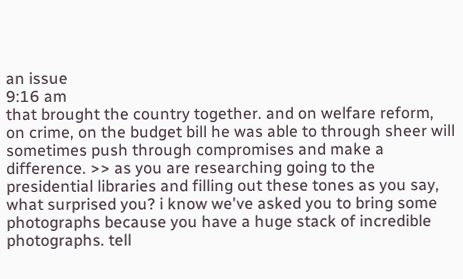an issue
9:16 am
that brought the country together. and on welfare reform, on crime, on the budget bill he was able to through sheer will sometimes push through compromises and make a difference. >> as you are researching going to the presidential libraries and filling out these tones as you say, what surprised you? i know we've asked you to bring some photographs because you have a huge stack of incredible photographs. tell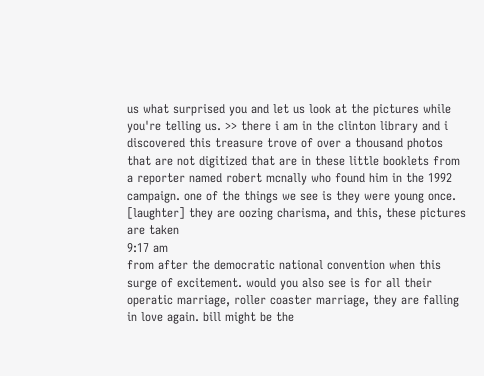us what surprised you and let us look at the pictures while you're telling us. >> there i am in the clinton library and i discovered this treasure trove of over a thousand photos that are not digitized that are in these little booklets from a reporter named robert mcnally who found him in the 1992 campaign. one of the things we see is they were young once. [laughter] they are oozing charisma, and this, these pictures are taken
9:17 am
from after the democratic national convention when this surge of excitement. would you also see is for all their operatic marriage, roller coaster marriage, they are falling in love again. bill might be the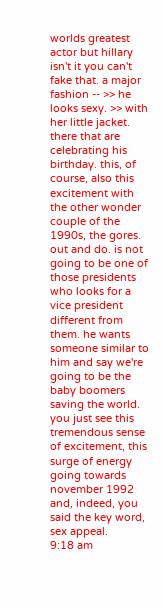worlds greatest actor but hillary isn't it you can't fake that. a major fashion -- >> he looks sexy. >> with her little jacket. there that are celebrating his birthday. this, of course, also this excitement with the other wonder couple of the 1990s, the gores. out and do. is not going to be one of those presidents who looks for a vice president different from them. he wants someone similar to him and say we're going to be the baby boomers saving the world. you just see this tremendous sense of excitement, this surge of energy going towards november 1992 and, indeed, you said the key word, sex appeal.
9:18 am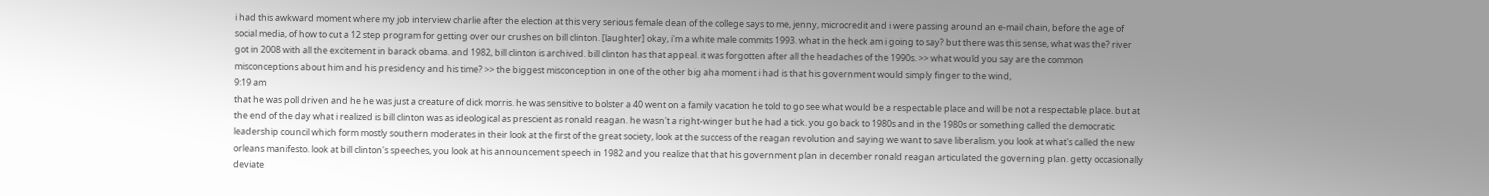i had this awkward moment where my job interview charlie after the election at this very serious female dean of the college says to me, jenny, microcredit and i were passing around an e-mail chain, before the age of social media, of how to cut a 12 step program for getting over our crushes on bill clinton. [laughter] okay, i'm a white male commits 1993. what in the heck am i going to say? but there was this sense, what was the? river got in 2008 with all the excitement in barack obama. and 1982, bill clinton is archived. bill clinton has that appeal. it was forgotten after all the headaches of the 1990s. >> what would you say are the common misconceptions about him and his presidency and his time? >> the biggest misconception in one of the other big aha moment i had is that his government would simply finger to the wind,
9:19 am
that he was poll driven and he he was just a creature of dick morris. he was sensitive to bolster a 40 went on a family vacation he told to go see what would be a respectable place and will be not a respectable place. but at the end of the day what i realized is bill clinton was as ideological as prescient as ronald reagan. he wasn't a right-winger but he had a tick. you go back to 1980s and in the 1980s or something called the democratic leadership council which form mostly southern moderates in their look at the first of the great society, look at the success of the reagan revolution and saying we want to save liberalism. you look at what's called the new orleans manifesto. look at bill clinton's speeches, you look at his announcement speech in 1982 and you realize that that his government plan in december ronald reagan articulated the governing plan. getty occasionally deviate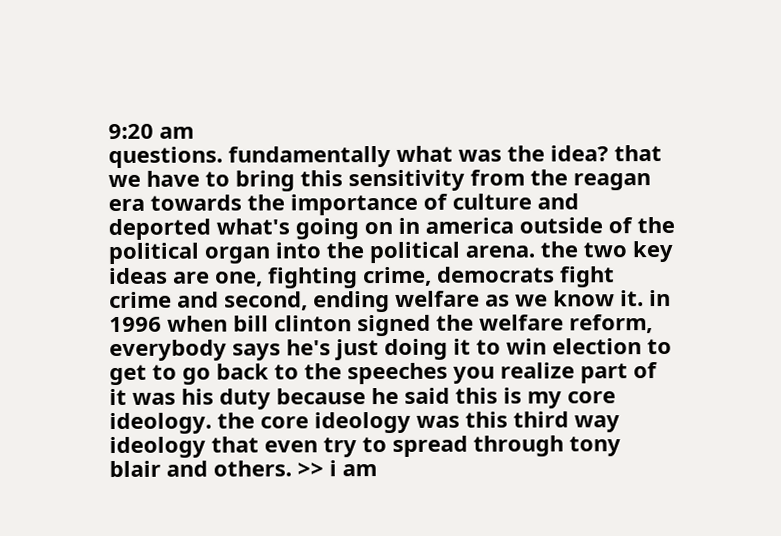9:20 am
questions. fundamentally what was the idea? that we have to bring this sensitivity from the reagan era towards the importance of culture and deported what's going on in america outside of the political organ into the political arena. the two key ideas are one, fighting crime, democrats fight crime and second, ending welfare as we know it. in 1996 when bill clinton signed the welfare reform, everybody says he's just doing it to win election to get to go back to the speeches you realize part of it was his duty because he said this is my core ideology. the core ideology was this third way ideology that even try to spread through tony blair and others. >> i am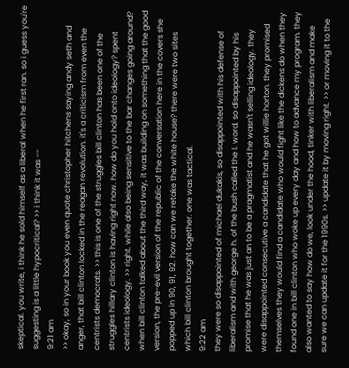skeptical. you write, i think he sold himself as a liberal when he first ran. so i guess you're suggesting is a little hypocritical? >> i think it was --
9:21 am
>> okay, so in your book you even quote christopher hitchens saying andy seth and anger, that bill clinton locked in the reagan revolution. it's a criticism from even the centrists democrats. >> this is one of the struggles bill clinton has been one of the struggles hillary clinton is having right now. how do you hold onto ideology? spent centrists ideology. >> right. while also being sensitive to the bar changes going around? when bill clinton talked about the third way, it was building on something that the good version, the pre-evil version of the republic of the conversation here in the covers she popped up in 90, 91, 92. how can we retake the white house? there were two sites which bill clinton brought together. one was tactical.
9:22 am
they were so disappointed of michael dukakis, so disappointed with his defense of liberalism and with george h. of the bush called the l. word. so disappointed by his promise that he was just an to be a pragmatist and he wasn't selling ideology. they were disappointed consecutive a candidate that he got willie horton. they promised themselves they would find a candidate who would fight like the dickens do when they found one in bill clinton who woke up every day and how to advance my program. they also wanted to say how do we, look under the hood, tinker with liberalism and make sure we can update it for the 1990s. >> update it by moving right. >> or moving it to the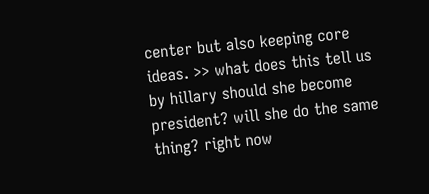center but also keeping core ideas. >> what does this tell us by hillary should she become president? will she do the same thing? right now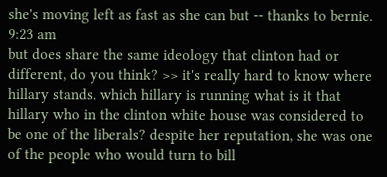she's moving left as fast as she can but -- thanks to bernie.
9:23 am
but does share the same ideology that clinton had or different, do you think? >> it's really hard to know where hillary stands. which hillary is running what is it that hillary who in the clinton white house was considered to be one of the liberals? despite her reputation, she was one of the people who would turn to bill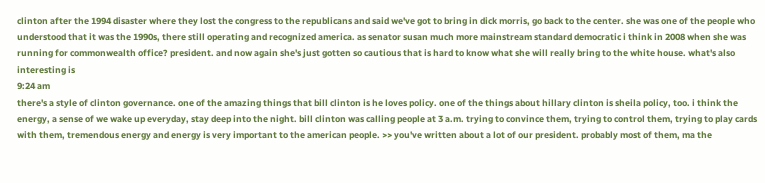clinton after the 1994 disaster where they lost the congress to the republicans and said we've got to bring in dick morris, go back to the center. she was one of the people who understood that it was the 1990s, there still operating and recognized america. as senator susan much more mainstream standard democratic i think in 2008 when she was running for commonwealth office? president. and now again she's just gotten so cautious that is hard to know what she will really bring to the white house. what's also interesting is
9:24 am
there's a style of clinton governance. one of the amazing things that bill clinton is he loves policy. one of the things about hillary clinton is sheila policy, too. i think the energy, a sense of we wake up everyday, stay deep into the night. bill clinton was calling people at 3 a.m. trying to convince them, trying to control them, trying to play cards with them, tremendous energy and energy is very important to the american people. >> you've written about a lot of our president. probably most of them, ma the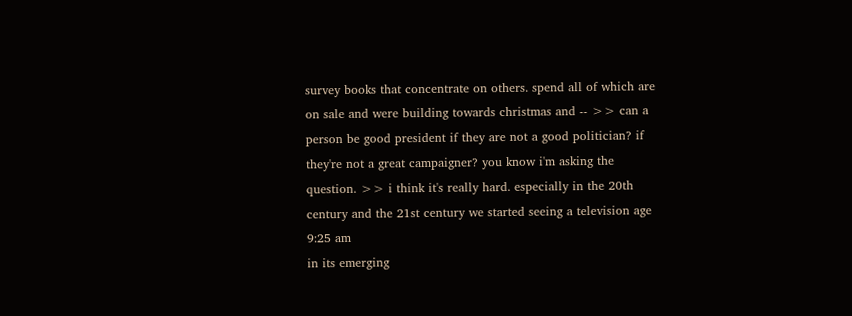survey books that concentrate on others. spend all of which are on sale and were building towards christmas and -- >> can a person be good president if they are not a good politician? if they're not a great campaigner? you know i'm asking the question. >> i think it's really hard. especially in the 20th century and the 21st century we started seeing a television age
9:25 am
in its emerging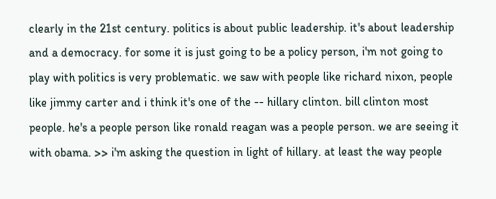clearly in the 21st century. politics is about public leadership. it's about leadership and a democracy. for some it is just going to be a policy person, i'm not going to play with politics is very problematic. we saw with people like richard nixon, people like jimmy carter and i think it's one of the -- hillary clinton. bill clinton most people. he's a people person like ronald reagan was a people person. we are seeing it with obama. >> i'm asking the question in light of hillary. at least the way people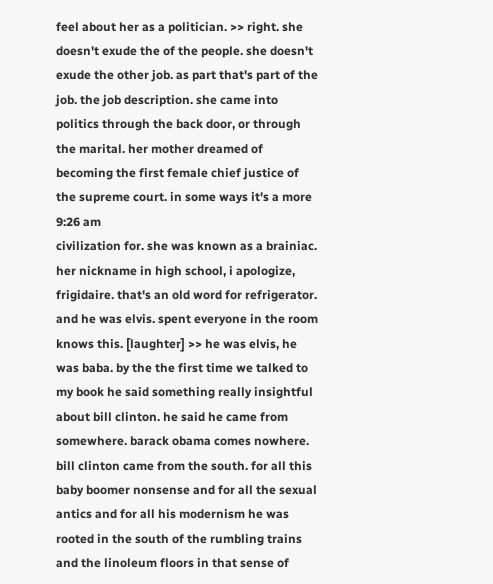feel about her as a politician. >> right. she doesn't exude the of the people. she doesn't exude the other job. as part that's part of the job. the job description. she came into politics through the back door, or through the marital. her mother dreamed of becoming the first female chief justice of the supreme court. in some ways it's a more
9:26 am
civilization for. she was known as a brainiac. her nickname in high school, i apologize, frigidaire. that's an old word for refrigerator. and he was elvis. spent everyone in the room knows this. [laughter] >> he was elvis, he was baba. by the the first time we talked to my book he said something really insightful about bill clinton. he said he came from somewhere. barack obama comes nowhere. bill clinton came from the south. for all this baby boomer nonsense and for all the sexual antics and for all his modernism he was rooted in the south of the rumbling trains and the linoleum floors in that sense of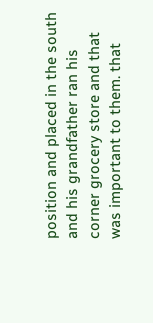position and placed in the south and his grandfather ran his corner grocery store and that was important to them. that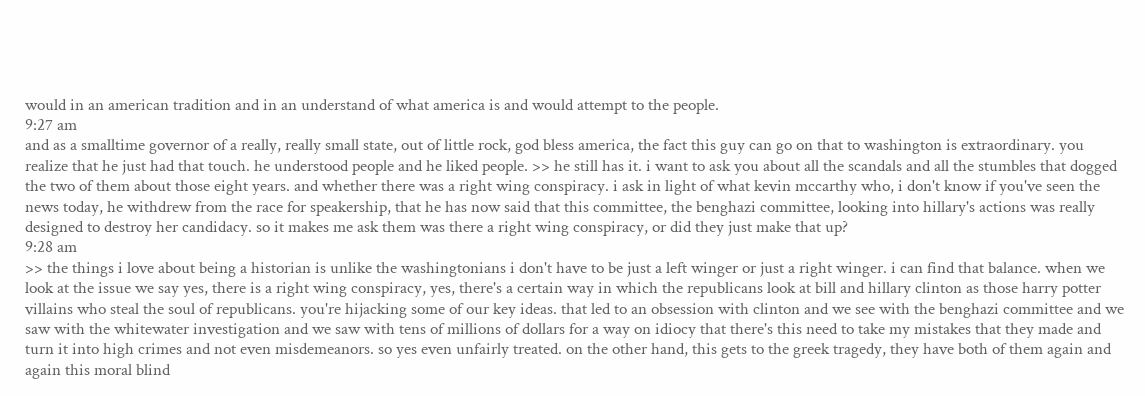would in an american tradition and in an understand of what america is and would attempt to the people.
9:27 am
and as a smalltime governor of a really, really small state, out of little rock, god bless america, the fact this guy can go on that to washington is extraordinary. you realize that he just had that touch. he understood people and he liked people. >> he still has it. i want to ask you about all the scandals and all the stumbles that dogged the two of them about those eight years. and whether there was a right wing conspiracy. i ask in light of what kevin mccarthy who, i don't know if you've seen the news today, he withdrew from the race for speakership, that he has now said that this committee, the benghazi committee, looking into hillary's actions was really designed to destroy her candidacy. so it makes me ask them was there a right wing conspiracy, or did they just make that up?
9:28 am
>> the things i love about being a historian is unlike the washingtonians i don't have to be just a left winger or just a right winger. i can find that balance. when we look at the issue we say yes, there is a right wing conspiracy, yes, there's a certain way in which the republicans look at bill and hillary clinton as those harry potter villains who steal the soul of republicans. you're hijacking some of our key ideas. that led to an obsession with clinton and we see with the benghazi committee and we saw with the whitewater investigation and we saw with tens of millions of dollars for a way on idiocy that there's this need to take my mistakes that they made and turn it into high crimes and not even misdemeanors. so yes even unfairly treated. on the other hand, this gets to the greek tragedy, they have both of them again and again this moral blind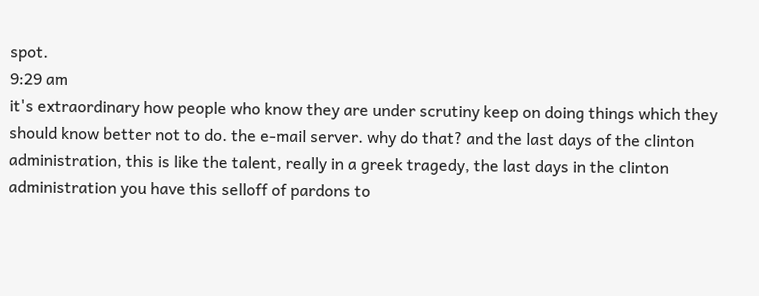spot.
9:29 am
it's extraordinary how people who know they are under scrutiny keep on doing things which they should know better not to do. the e-mail server. why do that? and the last days of the clinton administration, this is like the talent, really in a greek tragedy, the last days in the clinton administration you have this selloff of pardons to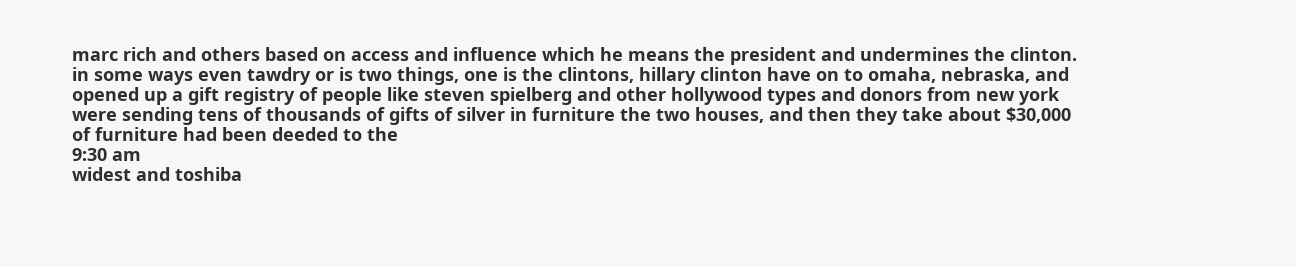marc rich and others based on access and influence which he means the president and undermines the clinton. in some ways even tawdry or is two things, one is the clintons, hillary clinton have on to omaha, nebraska, and opened up a gift registry of people like steven spielberg and other hollywood types and donors from new york were sending tens of thousands of gifts of silver in furniture the two houses, and then they take about $30,000 of furniture had been deeded to the
9:30 am
widest and toshiba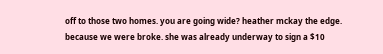off to those two homes. you are going wide? heather mckay the edge. because we were broke. she was already underway to sign a $10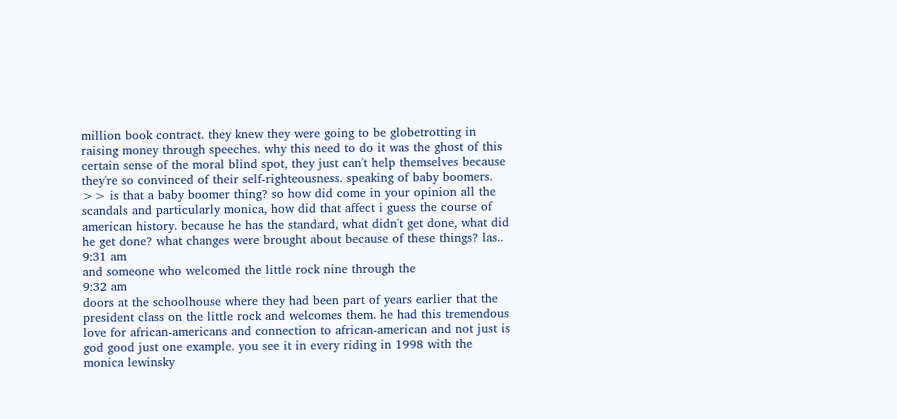million book contract. they knew they were going to be globetrotting in raising money through speeches. why this need to do it was the ghost of this certain sense of the moral blind spot, they just can't help themselves because they're so convinced of their self-righteousness. speaking of baby boomers. >> is that a baby boomer thing? so how did come in your opinion all the scandals and particularly monica, how did that affect i guess the course of american history. because he has the standard, what didn't get done, what did he get done? what changes were brought about because of these things? las..
9:31 am
and someone who welcomed the little rock nine through the
9:32 am
doors at the schoolhouse where they had been part of years earlier that the president class on the little rock and welcomes them. he had this tremendous love for african-americans and connection to african-american and not just is god good just one example. you see it in every riding in 1998 with the monica lewinsky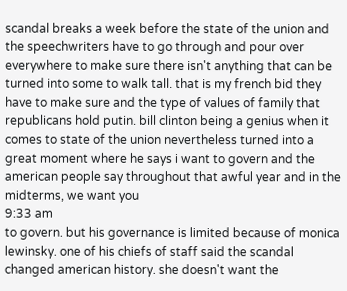scandal breaks a week before the state of the union and the speechwriters have to go through and pour over everywhere to make sure there isn't anything that can be turned into some to walk tall. that is my french bid they have to make sure and the type of values of family that republicans hold putin. bill clinton being a genius when it comes to state of the union nevertheless turned into a great moment where he says i want to govern and the american people say throughout that awful year and in the midterms, we want you
9:33 am
to govern. but his governance is limited because of monica lewinsky. one of his chiefs of staff said the scandal changed american history. she doesn't want the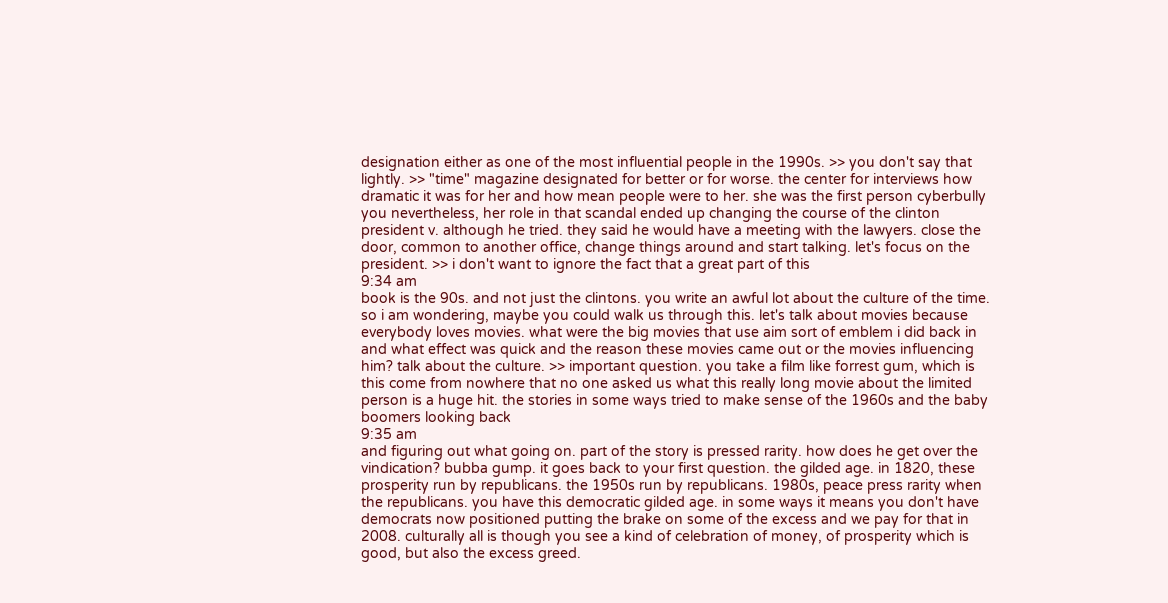designation either as one of the most influential people in the 1990s. >> you don't say that lightly. >> "time" magazine designated for better or for worse. the center for interviews how dramatic it was for her and how mean people were to her. she was the first person cyberbully you nevertheless, her role in that scandal ended up changing the course of the clinton president v. although he tried. they said he would have a meeting with the lawyers. close the door, common to another office, change things around and start talking. let's focus on the president. >> i don't want to ignore the fact that a great part of this
9:34 am
book is the 90s. and not just the clintons. you write an awful lot about the culture of the time. so i am wondering, maybe you could walk us through this. let's talk about movies because everybody loves movies. what were the big movies that use aim sort of emblem i did back in and what effect was quick and the reason these movies came out or the movies influencing him? talk about the culture. >> important question. you take a film like forrest gum, which is this come from nowhere that no one asked us what this really long movie about the limited person is a huge hit. the stories in some ways tried to make sense of the 1960s and the baby boomers looking back
9:35 am
and figuring out what going on. part of the story is pressed rarity. how does he get over the vindication? bubba gump. it goes back to your first question. the gilded age. in 1820, these prosperity run by republicans. the 1950s run by republicans. 1980s, peace press rarity when the republicans. you have this democratic gilded age. in some ways it means you don't have democrats now positioned putting the brake on some of the excess and we pay for that in 2008. culturally all is though you see a kind of celebration of money, of prosperity which is good, but also the excess greed.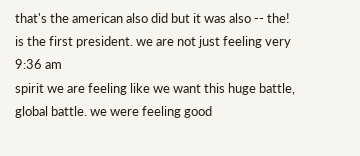that's the american also did but it was also -- the! is the first president. we are not just feeling very
9:36 am
spirit we are feeling like we want this huge battle, global battle. we were feeling good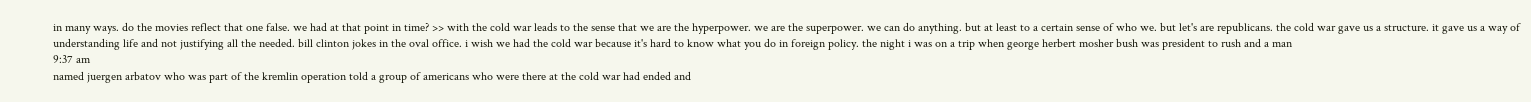in many ways. do the movies reflect that one false. we had at that point in time? >> with the cold war leads to the sense that we are the hyperpower. we are the superpower. we can do anything. but at least to a certain sense of who we. but let's are republicans. the cold war gave us a structure. it gave us a way of understanding life and not justifying all the needed. bill clinton jokes in the oval office. i wish we had the cold war because it's hard to know what you do in foreign policy. the night i was on a trip when george herbert mosher bush was president to rush and a man
9:37 am
named juergen arbatov who was part of the kremlin operation told a group of americans who were there at the cold war had ended and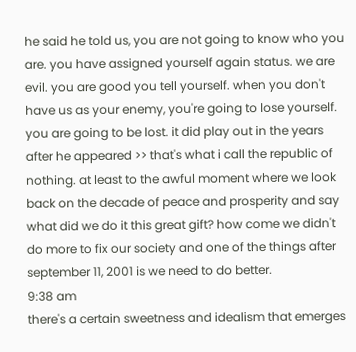he said he told us, you are not going to know who you are. you have assigned yourself again status. we are evil. you are good you tell yourself. when you don't have us as your enemy, you're going to lose yourself. you are going to be lost. it did play out in the years after he appeared >> that's what i call the republic of nothing. at least to the awful moment where we look back on the decade of peace and prosperity and say what did we do it this great gift? how come we didn't do more to fix our society and one of the things after september 11, 2001 is we need to do better.
9:38 am
there's a certain sweetness and idealism that emerges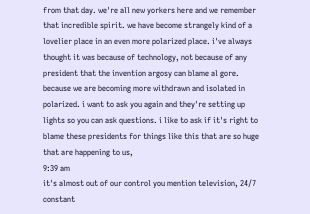from that day. we're all new yorkers here and we remember that incredible spirit. we have become strangely kind of a lovelier place in an even more polarized place. i've always thought it was because of technology, not because of any president that the invention argosy can blame al gore. because we are becoming more withdrawn and isolated in polarized. i want to ask you again and they're setting up lights so you can ask questions. i like to ask if it's right to blame these presidents for things like this that are so huge that are happening to us,
9:39 am
it's almost out of our control you mention television, 24/7 constant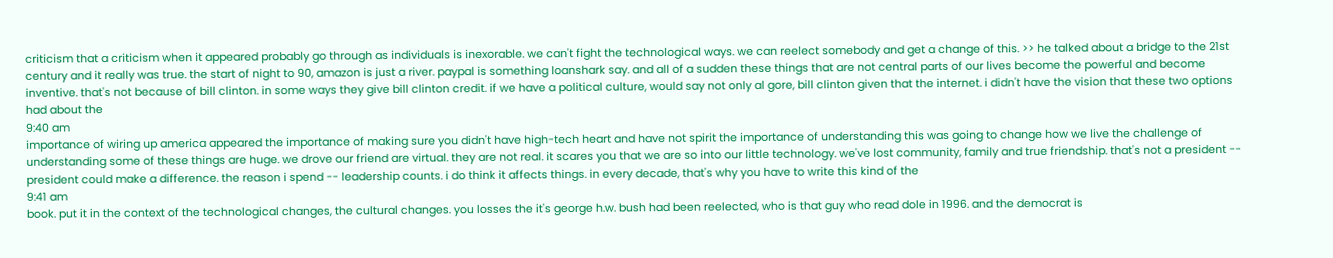criticism that a criticism when it appeared probably go through as individuals is inexorable. we can't fight the technological ways. we can reelect somebody and get a change of this. >> he talked about a bridge to the 21st century and it really was true. the start of night to 90, amazon is just a river. paypal is something loanshark say. and all of a sudden these things that are not central parts of our lives become the powerful and become inventive. that's not because of bill clinton. in some ways they give bill clinton credit. if we have a political culture, would say not only al gore, bill clinton given that the internet. i didn't have the vision that these two options had about the
9:40 am
importance of wiring up america appeared the importance of making sure you didn't have high-tech heart and have not spirit the importance of understanding this was going to change how we live the challenge of understanding some of these things are huge. we drove our friend are virtual. they are not real. it scares you that we are so into our little technology. we've lost community, family and true friendship. that's not a president -- president could make a difference. the reason i spend -- leadership counts. i do think it affects things. in every decade, that's why you have to write this kind of the
9:41 am
book. put it in the context of the technological changes, the cultural changes. you losses the it's george h.w. bush had been reelected, who is that guy who read dole in 1996. and the democrat is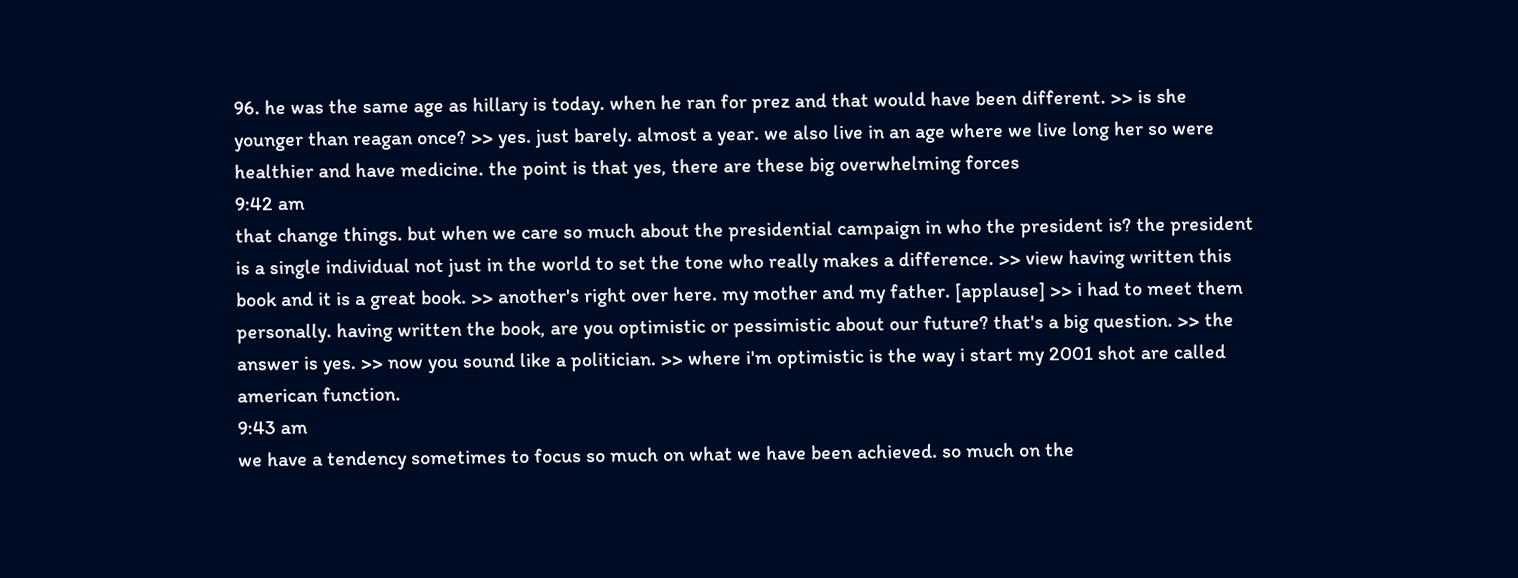96. he was the same age as hillary is today. when he ran for prez and that would have been different. >> is she younger than reagan once? >> yes. just barely. almost a year. we also live in an age where we live long her so were healthier and have medicine. the point is that yes, there are these big overwhelming forces
9:42 am
that change things. but when we care so much about the presidential campaign in who the president is? the president is a single individual not just in the world to set the tone who really makes a difference. >> view having written this book and it is a great book. >> another's right over here. my mother and my father. [applause] >> i had to meet them personally. having written the book, are you optimistic or pessimistic about our future? that's a big question. >> the answer is yes. >> now you sound like a politician. >> where i'm optimistic is the way i start my 2001 shot are called american function.
9:43 am
we have a tendency sometimes to focus so much on what we have been achieved. so much on the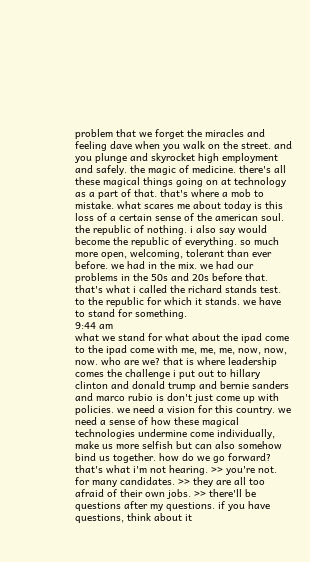problem that we forget the miracles and feeling dave when you walk on the street. and you plunge and skyrocket high employment and safely. the magic of medicine. there's all these magical things going on at technology as a part of that. that's where a mob to mistake. what scares me about today is this loss of a certain sense of the american soul. the republic of nothing. i also say would become the republic of everything. so much more open, welcoming, tolerant than ever before. we had in the mix. we had our problems in the 50s and 20s before that. that's what i called the richard stands test. to the republic for which it stands. we have to stand for something.
9:44 am
what we stand for what about the ipad come to the ipad come with me, me, me, now, now, now. who are we? that is where leadership comes the challenge i put out to hillary clinton and donald trump and bernie sanders and marco rubio is don't just come up with policies. we need a vision for this country. we need a sense of how these magical technologies undermine come individually, make us more selfish but can also somehow bind us together. how do we go forward? that's what i'm not hearing. >> you're not. for many candidates. >> they are all too afraid of their own jobs. >> there'll be questions after my questions. if you have questions, think about it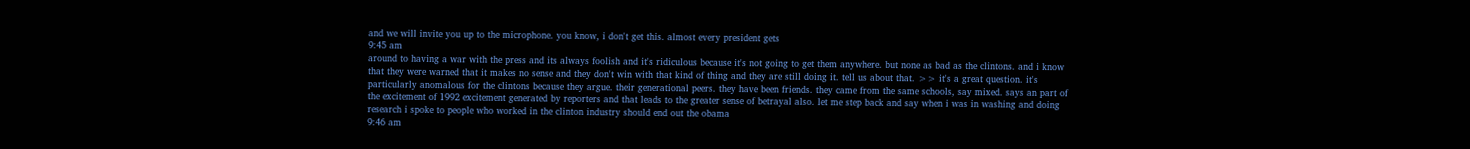and we will invite you up to the microphone. you know, i don't get this. almost every president gets
9:45 am
around to having a war with the press and its always foolish and it's ridiculous because it's not going to get them anywhere. but none as bad as the clintons. and i know that they were warned that it makes no sense and they don't win with that kind of thing and they are still doing it. tell us about that. >> it's a great question. it's particularly anomalous for the clintons because they argue. their generational peers. they have been friends. they came from the same schools, say mixed. says an part of the excitement of 1992 excitement generated by reporters and that leads to the greater sense of betrayal also. let me step back and say when i was in washing and doing research i spoke to people who worked in the clinton industry should end out the obama
9:46 am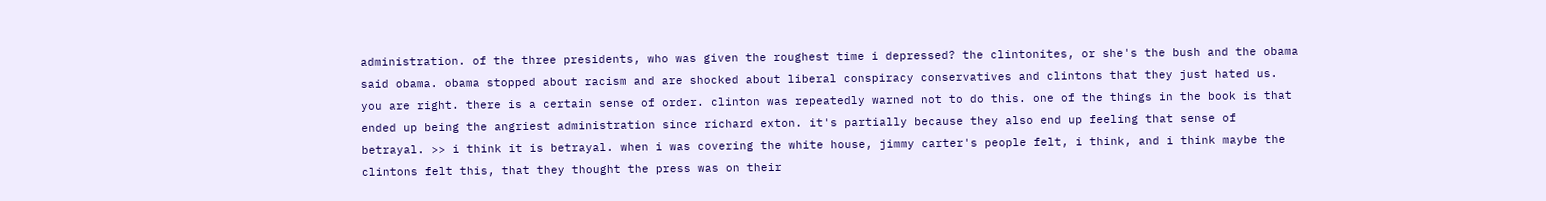administration. of the three presidents, who was given the roughest time i depressed? the clintonites, or she's the bush and the obama said obama. obama stopped about racism and are shocked about liberal conspiracy conservatives and clintons that they just hated us. you are right. there is a certain sense of order. clinton was repeatedly warned not to do this. one of the things in the book is that ended up being the angriest administration since richard exton. it's partially because they also end up feeling that sense of betrayal. >> i think it is betrayal. when i was covering the white house, jimmy carter's people felt, i think, and i think maybe the clintons felt this, that they thought the press was on their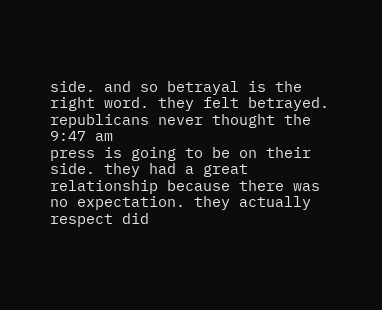side. and so betrayal is the right word. they felt betrayed. republicans never thought the
9:47 am
press is going to be on their side. they had a great relationship because there was no expectation. they actually respect did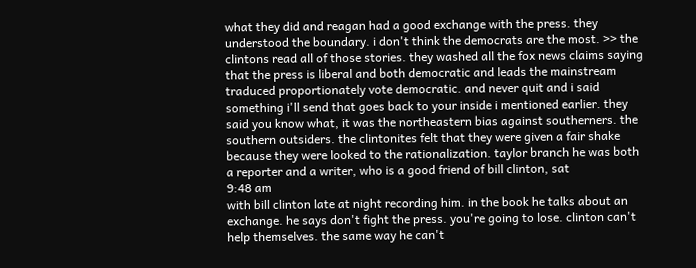what they did and reagan had a good exchange with the press. they understood the boundary. i don't think the democrats are the most. >> the clintons read all of those stories. they washed all the fox news claims saying that the press is liberal and both democratic and leads the mainstream traduced proportionately vote democratic. and never quit and i said something i'll send that goes back to your inside i mentioned earlier. they said you know what, it was the northeastern bias against southerners. the southern outsiders. the clintonites felt that they were given a fair shake because they were looked to the rationalization. taylor branch he was both a reporter and a writer, who is a good friend of bill clinton, sat
9:48 am
with bill clinton late at night recording him. in the book he talks about an exchange. he says don't fight the press. you're going to lose. clinton can't help themselves. the same way he can't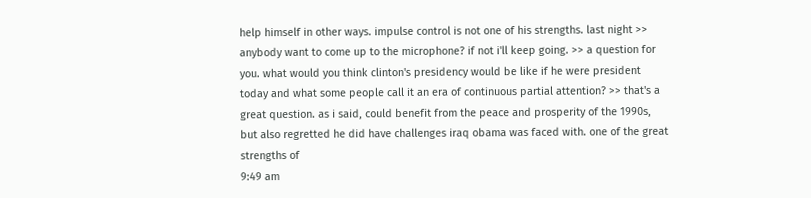help himself in other ways. impulse control is not one of his strengths. last night >> anybody want to come up to the microphone? if not i'll keep going. >> a question for you. what would you think clinton's presidency would be like if he were president today and what some people call it an era of continuous partial attention? >> that's a great question. as i said, could benefit from the peace and prosperity of the 1990s, but also regretted he did have challenges iraq obama was faced with. one of the great strengths of
9:49 am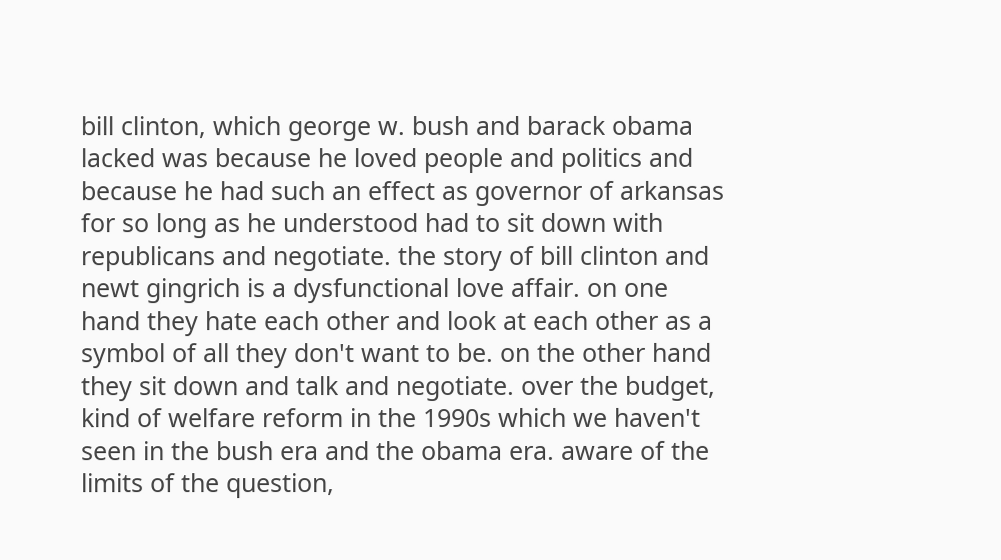bill clinton, which george w. bush and barack obama lacked was because he loved people and politics and because he had such an effect as governor of arkansas for so long as he understood had to sit down with republicans and negotiate. the story of bill clinton and newt gingrich is a dysfunctional love affair. on one hand they hate each other and look at each other as a symbol of all they don't want to be. on the other hand they sit down and talk and negotiate. over the budget, kind of welfare reform in the 1990s which we haven't seen in the bush era and the obama era. aware of the limits of the question,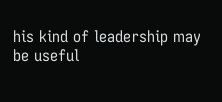his kind of leadership may be useful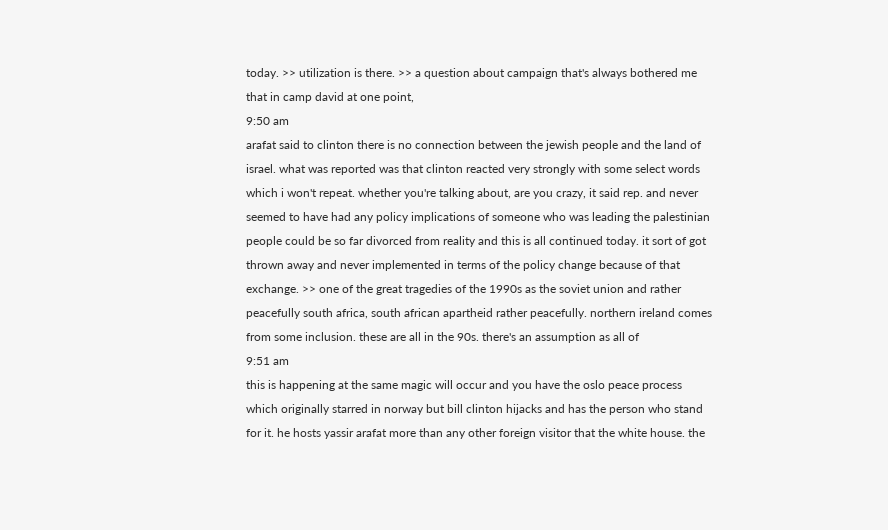today. >> utilization is there. >> a question about campaign that's always bothered me that in camp david at one point,
9:50 am
arafat said to clinton there is no connection between the jewish people and the land of israel. what was reported was that clinton reacted very strongly with some select words which i won't repeat. whether you're talking about, are you crazy, it said rep. and never seemed to have had any policy implications of someone who was leading the palestinian people could be so far divorced from reality and this is all continued today. it sort of got thrown away and never implemented in terms of the policy change because of that exchange. >> one of the great tragedies of the 1990s as the soviet union and rather peacefully south africa, south african apartheid rather peacefully. northern ireland comes from some inclusion. these are all in the 90s. there's an assumption as all of
9:51 am
this is happening at the same magic will occur and you have the oslo peace process which originally starred in norway but bill clinton hijacks and has the person who stand for it. he hosts yassir arafat more than any other foreign visitor that the white house. the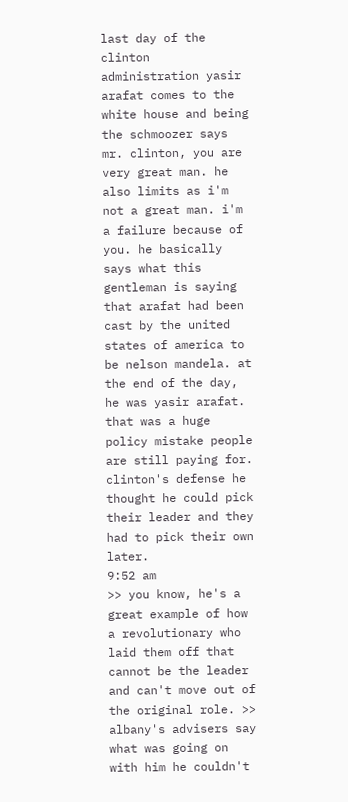last day of the clinton administration yasir arafat comes to the white house and being the schmoozer says mr. clinton, you are very great man. he also limits as i'm not a great man. i'm a failure because of you. he basically says what this gentleman is saying that arafat had been cast by the united states of america to be nelson mandela. at the end of the day, he was yasir arafat. that was a huge policy mistake people are still paying for. clinton's defense he thought he could pick their leader and they had to pick their own later.
9:52 am
>> you know, he's a great example of how a revolutionary who laid them off that cannot be the leader and can't move out of the original role. >> albany's advisers say what was going on with him he couldn't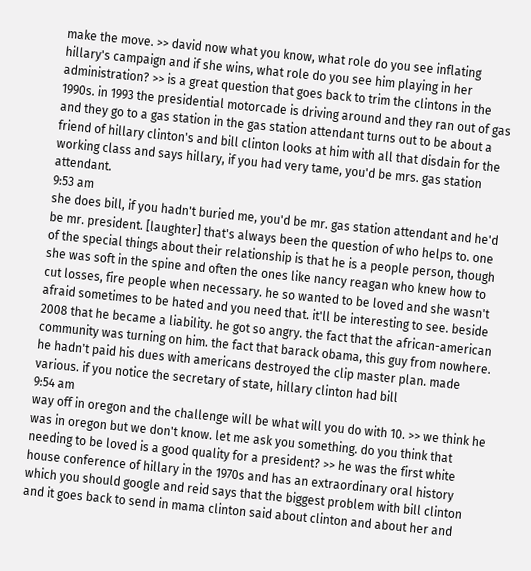make the move. >> david now what you know, what role do you see inflating hillary's campaign and if she wins, what role do you see him playing in her administration? >> is a great question that goes back to trim the clintons in the 1990s. in 1993 the presidential motorcade is driving around and they ran out of gas and they go to a gas station in the gas station attendant turns out to be about a friend of hillary clinton's and bill clinton looks at him with all that disdain for the working class and says hillary, if you had very tame, you'd be mrs. gas station attendant.
9:53 am
she does bill, if you hadn't buried me, you'd be mr. gas station attendant and he'd be mr. president. [laughter] that's always been the question of who helps to. one of the special things about their relationship is that he is a people person, though she was soft in the spine and often the ones like nancy reagan who knew how to cut losses, fire people when necessary. he so wanted to be loved and she wasn't afraid sometimes to be hated and you need that. it'll be interesting to see. beside 2008 that he became a liability. he got so angry. the fact that the african-american community was turning on him. the fact that barack obama, this guy from nowhere. he hadn't paid his dues with americans destroyed the clip master plan. made various. if you notice the secretary of state, hillary clinton had bill
9:54 am
way off in oregon and the challenge will be what will you do with 10. >> we think he was in oregon but we don't know. let me ask you something. do you think that needing to be loved is a good quality for a president? >> he was the first white house conference of hillary in the 1970s and has an extraordinary oral history which you should google and reid says that the biggest problem with bill clinton and it goes back to send in mama clinton said about clinton and about her and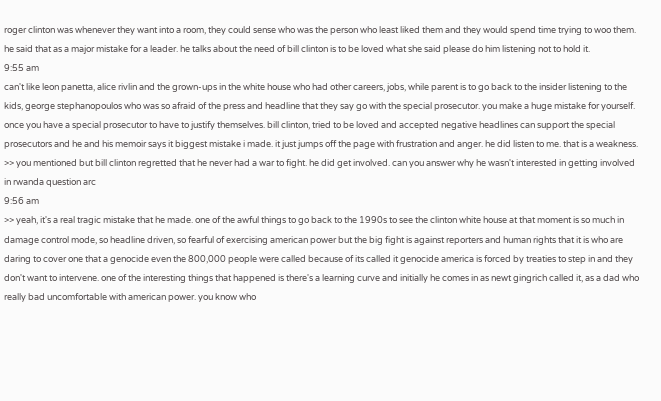roger clinton was whenever they want into a room, they could sense who was the person who least liked them and they would spend time trying to woo them. he said that as a major mistake for a leader. he talks about the need of bill clinton is to be loved what she said please do him listening not to hold it.
9:55 am
can't like leon panetta, alice rivlin and the grown-ups in the white house who had other careers, jobs, while parent is to go back to the insider listening to the kids, george stephanopoulos who was so afraid of the press and headline that they say go with the special prosecutor. you make a huge mistake for yourself. once you have a special prosecutor to have to justify themselves. bill clinton, tried to be loved and accepted negative headlines can support the special prosecutors and he and his memoir says it biggest mistake i made. it just jumps off the page with frustration and anger. he did listen to me. that is a weakness. >> you mentioned but bill clinton regretted that he never had a war to fight. he did get involved. can you answer why he wasn't interested in getting involved in rwanda question arc
9:56 am
>> yeah, it's a real tragic mistake that he made. one of the awful things to go back to the 1990s to see the clinton white house at that moment is so much in damage control mode, so headline driven, so fearful of exercising american power but the big fight is against reporters and human rights that it is who are daring to cover one that a genocide even the 800,000 people were called because of its called it genocide america is forced by treaties to step in and they don't want to intervene. one of the interesting things that happened is there's a learning curve and initially he comes in as newt gingrich called it, as a dad who really bad uncomfortable with american power. you know who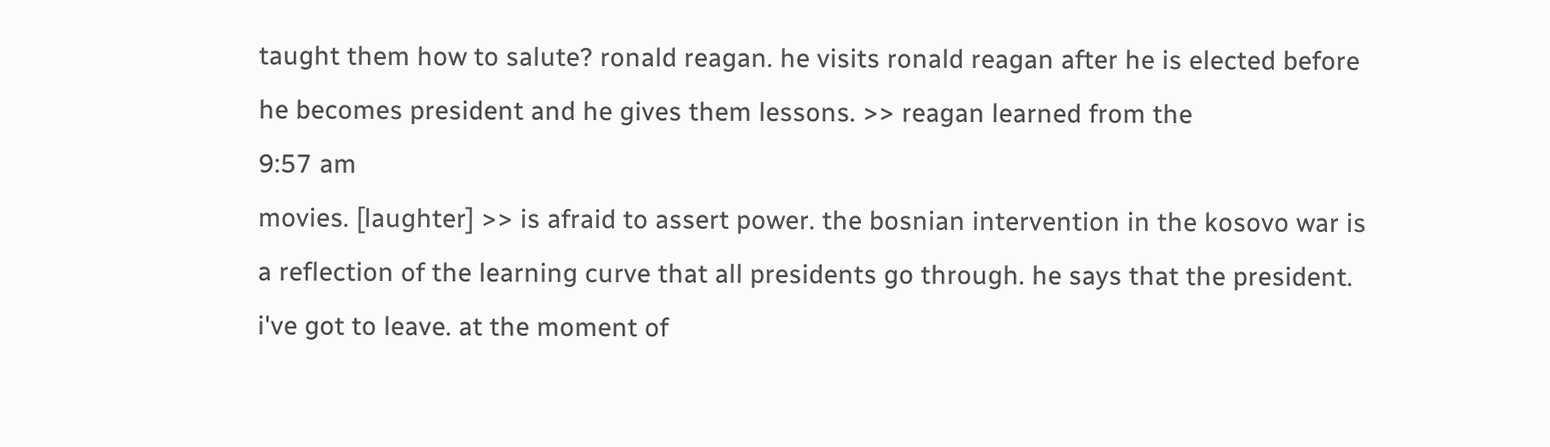taught them how to salute? ronald reagan. he visits ronald reagan after he is elected before he becomes president and he gives them lessons. >> reagan learned from the
9:57 am
movies. [laughter] >> is afraid to assert power. the bosnian intervention in the kosovo war is a reflection of the learning curve that all presidents go through. he says that the president. i've got to leave. at the moment of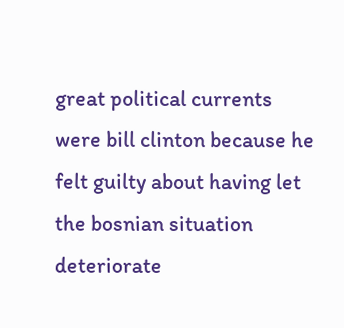great political currents were bill clinton because he felt guilty about having let the bosnian situation deteriorate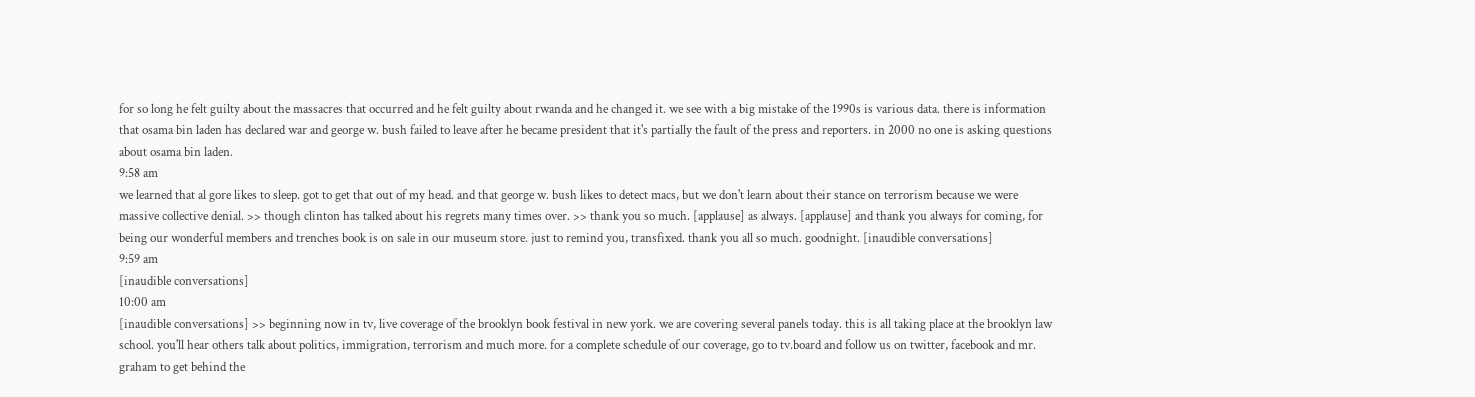for so long he felt guilty about the massacres that occurred and he felt guilty about rwanda and he changed it. we see with a big mistake of the 1990s is various data. there is information that osama bin laden has declared war and george w. bush failed to leave after he became president that it's partially the fault of the press and reporters. in 2000 no one is asking questions about osama bin laden.
9:58 am
we learned that al gore likes to sleep. got to get that out of my head. and that george w. bush likes to detect macs, but we don't learn about their stance on terrorism because we were massive collective denial. >> though clinton has talked about his regrets many times over. >> thank you so much. [applause] as always. [applause] and thank you always for coming, for being our wonderful members and trenches book is on sale in our museum store. just to remind you, transfixed. thank you all so much. goodnight. [inaudible conversations]
9:59 am
[inaudible conversations]
10:00 am
[inaudible conversations] >> beginning now in tv, live coverage of the brooklyn book festival in new york. we are covering several panels today. this is all taking place at the brooklyn law school. you'll hear others talk about politics, immigration, terrorism and much more. for a complete schedule of our coverage, go to tv.board and follow us on twitter, facebook and mr. graham to get behind the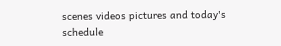scenes videos pictures and today's schedule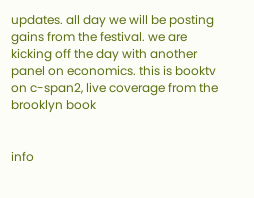updates. all day we will be posting gains from the festival. we are kicking off the day with another panel on economics. this is booktv on c-span2, live coverage from the brooklyn book


info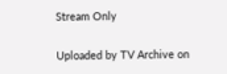Stream Only

Uploaded by TV Archive on